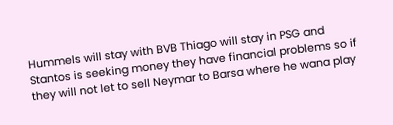Hummels will stay with BVB Thiago will stay in PSG and Stantos is seeking money they have financial problems so if they will not let to sell Neymar to Barsa where he wana play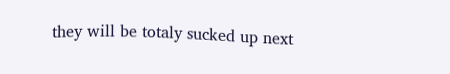they will be totaly sucked up next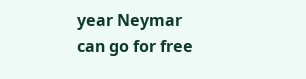year Neymar can go for free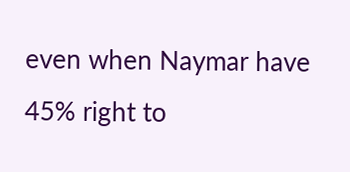even when Naymar have 45% right to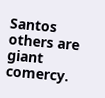Santos others are giant comercy.